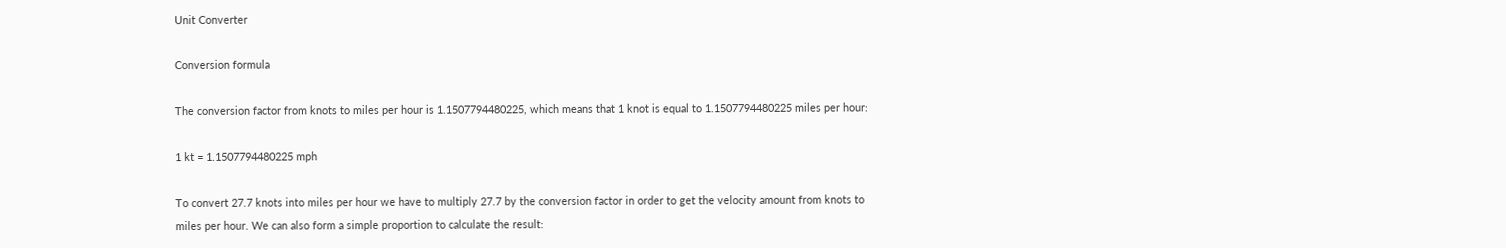Unit Converter

Conversion formula

The conversion factor from knots to miles per hour is 1.1507794480225, which means that 1 knot is equal to 1.1507794480225 miles per hour:

1 kt = 1.1507794480225 mph

To convert 27.7 knots into miles per hour we have to multiply 27.7 by the conversion factor in order to get the velocity amount from knots to miles per hour. We can also form a simple proportion to calculate the result: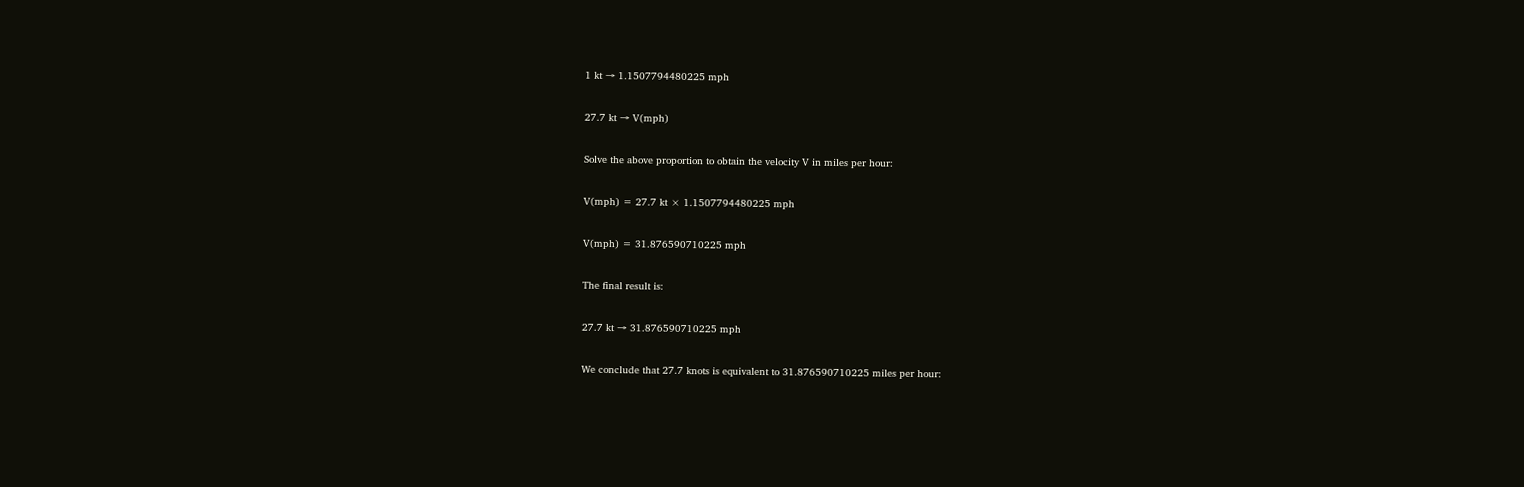1 kt → 1.1507794480225 mph

27.7 kt → V(mph)

Solve the above proportion to obtain the velocity V in miles per hour:

V(mph) = 27.7 kt × 1.1507794480225 mph

V(mph) = 31.876590710225 mph

The final result is:

27.7 kt → 31.876590710225 mph

We conclude that 27.7 knots is equivalent to 31.876590710225 miles per hour: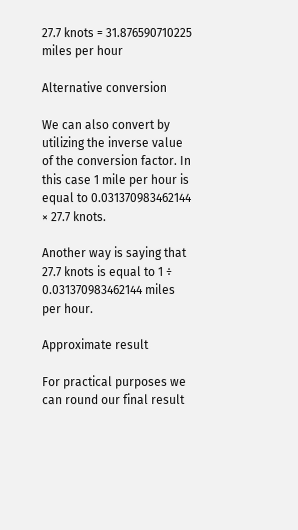27.7 knots = 31.876590710225 miles per hour

Alternative conversion

We can also convert by utilizing the inverse value of the conversion factor. In this case 1 mile per hour is equal to 0.031370983462144 × 27.7 knots.

Another way is saying that 27.7 knots is equal to 1 ÷ 0.031370983462144 miles per hour.

Approximate result

For practical purposes we can round our final result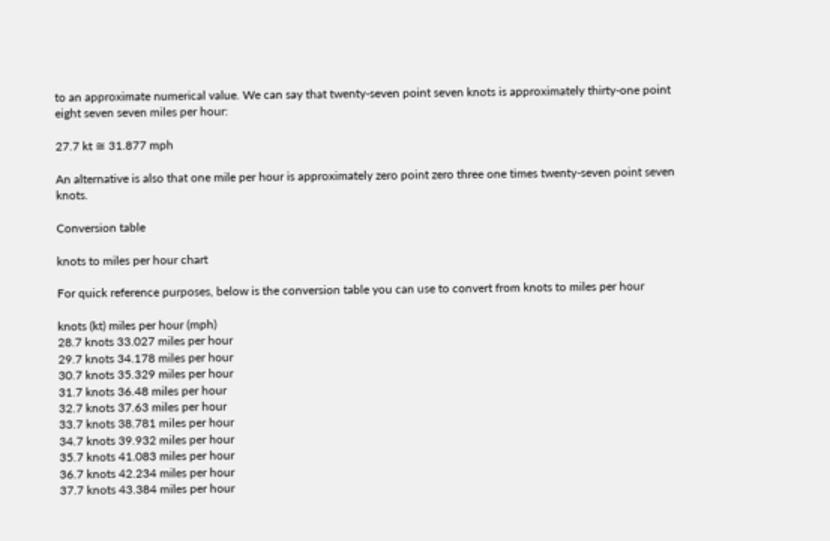to an approximate numerical value. We can say that twenty-seven point seven knots is approximately thirty-one point eight seven seven miles per hour:

27.7 kt ≅ 31.877 mph

An alternative is also that one mile per hour is approximately zero point zero three one times twenty-seven point seven knots.

Conversion table

knots to miles per hour chart

For quick reference purposes, below is the conversion table you can use to convert from knots to miles per hour

knots (kt) miles per hour (mph)
28.7 knots 33.027 miles per hour
29.7 knots 34.178 miles per hour
30.7 knots 35.329 miles per hour
31.7 knots 36.48 miles per hour
32.7 knots 37.63 miles per hour
33.7 knots 38.781 miles per hour
34.7 knots 39.932 miles per hour
35.7 knots 41.083 miles per hour
36.7 knots 42.234 miles per hour
37.7 knots 43.384 miles per hour